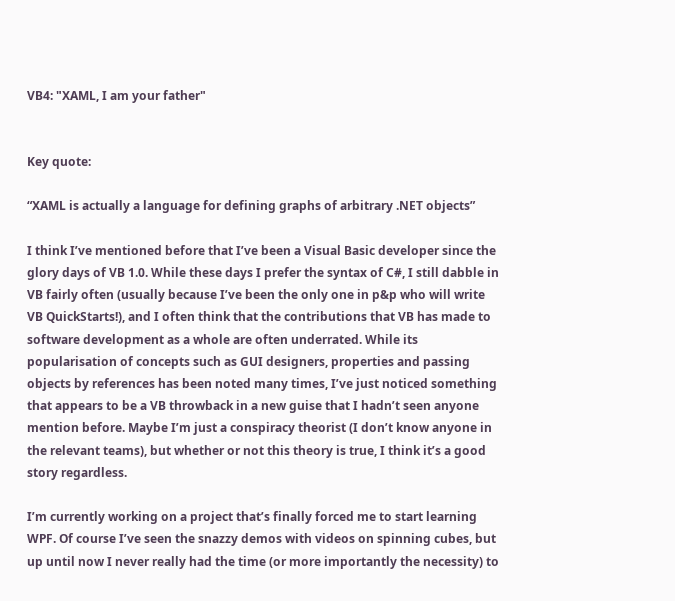VB4: "XAML, I am your father"


Key quote:

“XAML is actually a language for defining graphs of arbitrary .NET objects”

I think I’ve mentioned before that I’ve been a Visual Basic developer since the glory days of VB 1.0. While these days I prefer the syntax of C#, I still dabble in VB fairly often (usually because I’ve been the only one in p&p who will write VB QuickStarts!), and I often think that the contributions that VB has made to software development as a whole are often underrated. While its popularisation of concepts such as GUI designers, properties and passing objects by references has been noted many times, I’ve just noticed something that appears to be a VB throwback in a new guise that I hadn’t seen anyone mention before. Maybe I’m just a conspiracy theorist (I don’t know anyone in the relevant teams), but whether or not this theory is true, I think it’s a good story regardless.

I’m currently working on a project that’s finally forced me to start learning WPF. Of course I’ve seen the snazzy demos with videos on spinning cubes, but up until now I never really had the time (or more importantly the necessity) to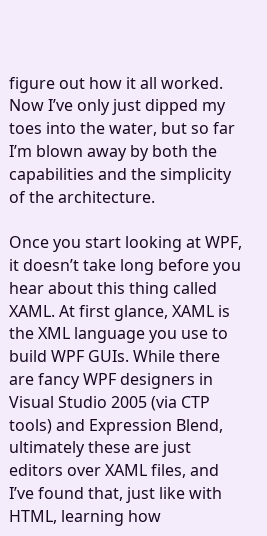figure out how it all worked. Now I’ve only just dipped my toes into the water, but so far I’m blown away by both the capabilities and the simplicity of the architecture.

Once you start looking at WPF, it doesn’t take long before you hear about this thing called XAML. At first glance, XAML is the XML language you use to build WPF GUIs. While there are fancy WPF designers in Visual Studio 2005 (via CTP tools) and Expression Blend, ultimately these are just editors over XAML files, and I’ve found that, just like with HTML, learning how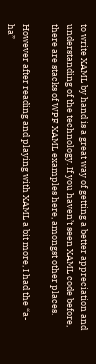to write XAML by hand is a great way of getting a better appreciation and understanding of the technology. If you haven’t seen XAML code before, there are stacks of WPF XAML examples here, amongst other places.

However after reading and playing with XAML a bit more, I had the “a-ha”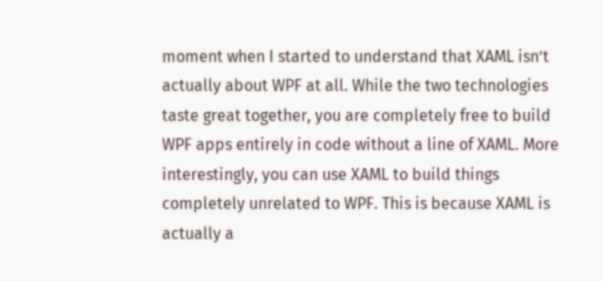moment when I started to understand that XAML isn’t actually about WPF at all. While the two technologies taste great together, you are completely free to build WPF apps entirely in code without a line of XAML. More interestingly, you can use XAML to build things completely unrelated to WPF. This is because XAML is actually a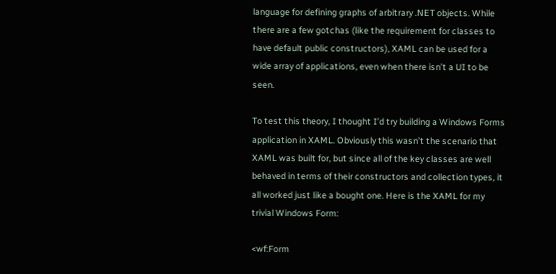language for defining graphs of arbitrary .NET objects. While there are a few gotchas (like the requirement for classes to have default public constructors), XAML can be used for a wide array of applications, even when there isn’t a UI to be seen.

To test this theory, I thought I’d try building a Windows Forms application in XAML. Obviously this wasn’t the scenario that XAML was built for, but since all of the key classes are well behaved in terms of their constructors and collection types, it all worked just like a bought one. Here is the XAML for my trivial Windows Form:

<wf:Form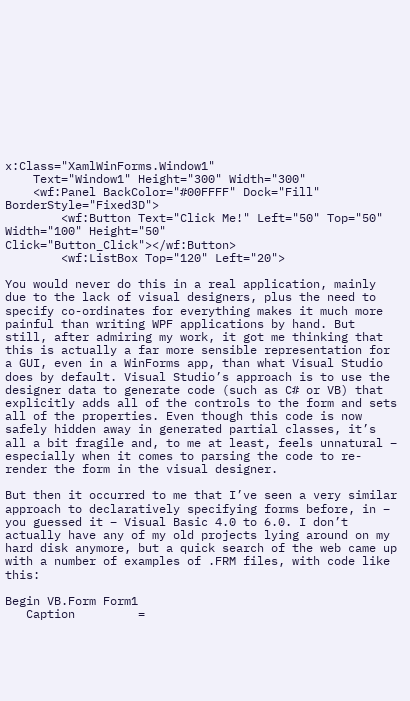x:Class="XamlWinForms.Window1"
    Text="Window1" Height="300" Width="300"
    <wf:Panel BackColor="#00FFFF" Dock="Fill" BorderStyle="Fixed3D">
        <wf:Button Text="Click Me!" Left="50" Top="50" Width="100" Height="50" Click="Button_Click"></wf:Button>
        <wf:ListBox Top="120" Left="20">

You would never do this in a real application, mainly due to the lack of visual designers, plus the need to specify co-ordinates for everything makes it much more painful than writing WPF applications by hand. But still, after admiring my work, it got me thinking that this is actually a far more sensible representation for a GUI, even in a WinForms app, than what Visual Studio does by default. Visual Studio’s approach is to use the designer data to generate code (such as C# or VB) that explicitly adds all of the controls to the form and sets all of the properties. Even though this code is now safely hidden away in generated partial classes, it’s all a bit fragile and, to me at least, feels unnatural – especially when it comes to parsing the code to re-render the form in the visual designer.

But then it occurred to me that I’ve seen a very similar approach to declaratively specifying forms before, in – you guessed it – Visual Basic 4.0 to 6.0. I don’t actually have any of my old projects lying around on my hard disk anymore, but a quick search of the web came up with a number of examples of .FRM files, with code like this:

Begin VB.Form Form1
   Caption         =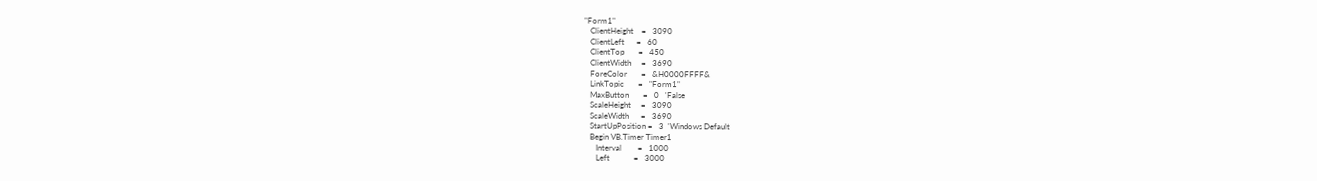"Form1"
   ClientHeight    =   3090
   ClientLeft      =   60
   ClientTop       =   450
   ClientWidth     =   3690
   ForeColor       =   &H0000FFFF&
   LinkTopic       =   "Form1"
   MaxButton       =   0   'False
   ScaleHeight     =   3090
   ScaleWidth      =   3690
   StartUpPosition =   3  'Windows Default
   Begin VB.Timer Timer1
      Interval        =   1000
      Left            =   3000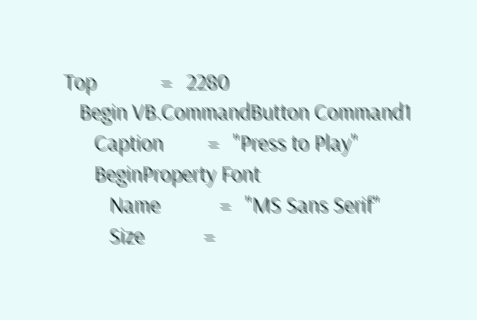Top             =   2280
   Begin VB.CommandButton Command1
      Caption         =   "Press to Play"
      BeginProperty Font
         Name            =   "MS Sans Serif"
         Size            =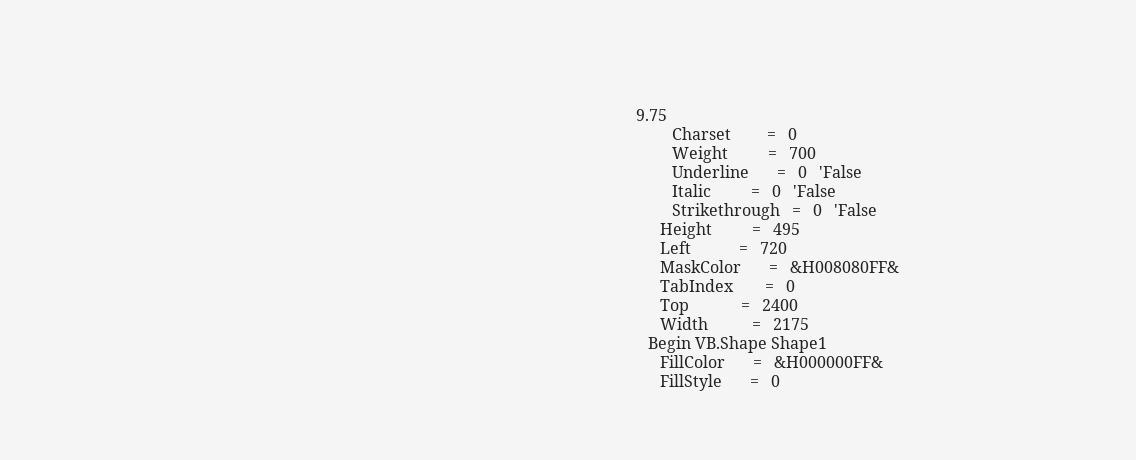9.75
         Charset         =   0
         Weight          =   700
         Underline       =   0   'False
         Italic          =   0   'False
         Strikethrough   =   0   'False
      Height          =   495
      Left            =   720
      MaskColor       =   &H008080FF&
      TabIndex        =   0
      Top             =   2400
      Width           =   2175
   Begin VB.Shape Shape1
      FillColor       =   &H000000FF&
      FillStyle       =   0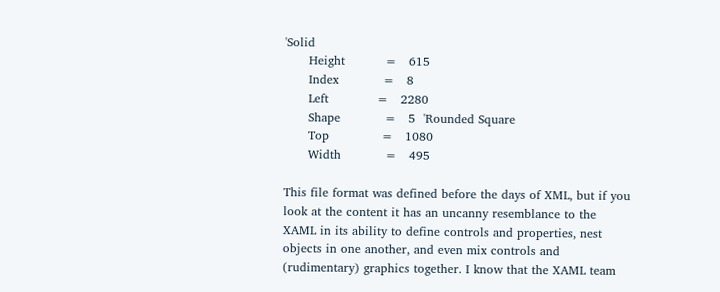'Solid
      Height          =   615
      Index           =   8
      Left            =   2280
      Shape           =   5  'Rounded Square
      Top             =   1080
      Width           =   495

This file format was defined before the days of XML, but if you look at the content it has an uncanny resemblance to the XAML in its ability to define controls and properties, nest objects in one another, and even mix controls and (rudimentary) graphics together. I know that the XAML team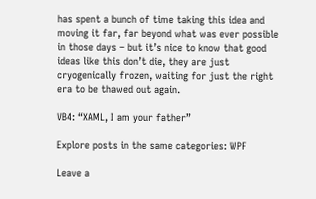has spent a bunch of time taking this idea and moving it far, far beyond what was ever possible in those days – but it’s nice to know that good ideas like this don’t die, they are just cryogenically frozen, waiting for just the right era to be thawed out again.

VB4: “XAML, I am your father”

Explore posts in the same categories: WPF

Leave a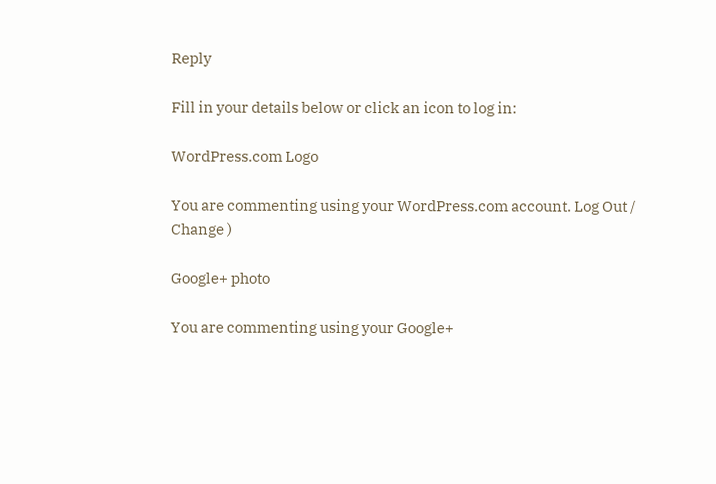Reply

Fill in your details below or click an icon to log in:

WordPress.com Logo

You are commenting using your WordPress.com account. Log Out /  Change )

Google+ photo

You are commenting using your Google+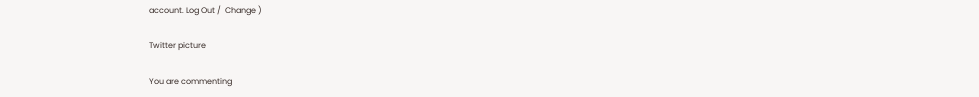account. Log Out /  Change )

Twitter picture

You are commenting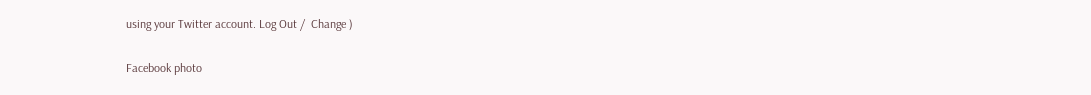using your Twitter account. Log Out /  Change )

Facebook photo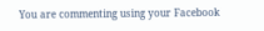You are commenting using your Facebook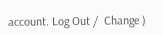account. Log Out /  Change )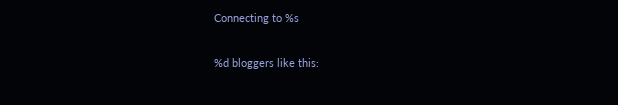Connecting to %s

%d bloggers like this: